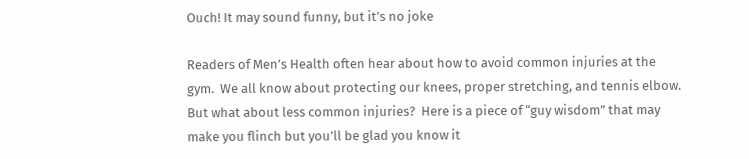Ouch! It may sound funny, but it’s no joke

Readers of Men’s Health often hear about how to avoid common injuries at the gym.  We all know about protecting our knees, proper stretching, and tennis elbow.  But what about less common injuries?  Here is a piece of “guy wisdom” that may make you flinch but you’ll be glad you know it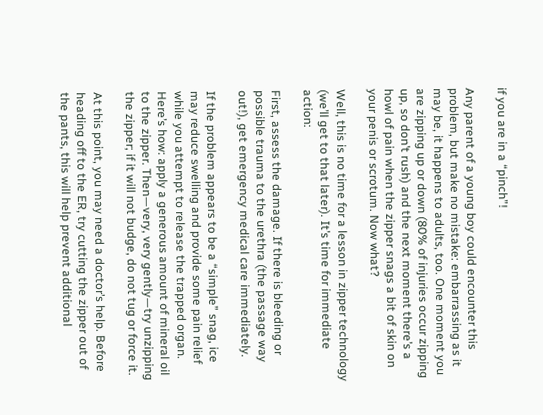if you are in a “pinch”!

Any parent of a young boy could encounter this problem, but make no mistake: embarrassing as it may be, it happens to adults, too. One moment you are zipping up or down (80% of injuries occur zipping up, so don’t rush) and the next moment there’s a howl of pain when the zipper snags a bit of skin on your penis or scrotum. Now what?

Well, this is no time for a lesson in zipper technology (we’ll get to that later). It’s time for immediate action:

First, assess the damage. If there is bleeding or possible trauma to the urethra (the passage way out!), get emergency medical care immediately.

If the problem appears to be a “simple” snag, ice may reduce swelling and provide some pain relief while you attempt to release the trapped organ. Here’s how: apply a generous amount of mineral oil to the zipper. Then—very, very gently—try unzipping the zipper; if it will not budge, do not tug or force it.

At this point, you may need a doctor’s help. Before heading off to the ER, try cutting the zipper out of the pants, this will help prevent additional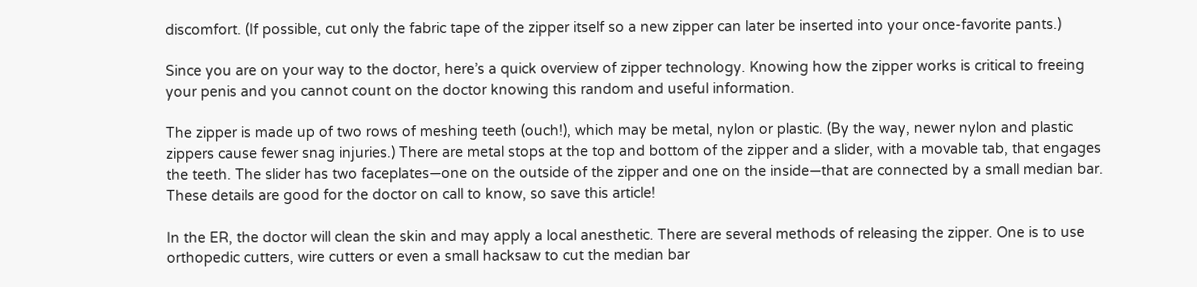discomfort. (If possible, cut only the fabric tape of the zipper itself so a new zipper can later be inserted into your once-favorite pants.)

Since you are on your way to the doctor, here’s a quick overview of zipper technology. Knowing how the zipper works is critical to freeing your penis and you cannot count on the doctor knowing this random and useful information.

The zipper is made up of two rows of meshing teeth (ouch!), which may be metal, nylon or plastic. (By the way, newer nylon and plastic zippers cause fewer snag injuries.) There are metal stops at the top and bottom of the zipper and a slider, with a movable tab, that engages the teeth. The slider has two faceplates—one on the outside of the zipper and one on the inside—that are connected by a small median bar.  These details are good for the doctor on call to know, so save this article!

In the ER, the doctor will clean the skin and may apply a local anesthetic. There are several methods of releasing the zipper. One is to use orthopedic cutters, wire cutters or even a small hacksaw to cut the median bar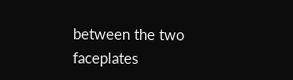between the two faceplates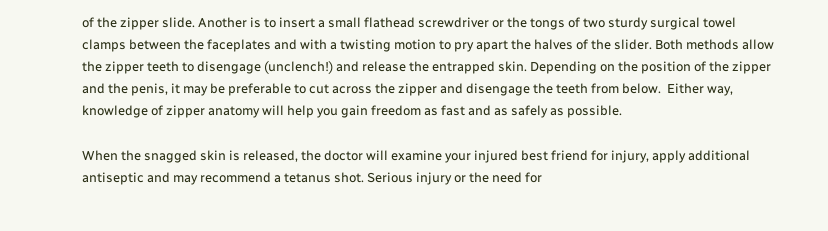of the zipper slide. Another is to insert a small flathead screwdriver or the tongs of two sturdy surgical towel clamps between the faceplates and with a twisting motion to pry apart the halves of the slider. Both methods allow the zipper teeth to disengage (unclench!) and release the entrapped skin. Depending on the position of the zipper and the penis, it may be preferable to cut across the zipper and disengage the teeth from below.  Either way, knowledge of zipper anatomy will help you gain freedom as fast and as safely as possible.

When the snagged skin is released, the doctor will examine your injured best friend for injury, apply additional antiseptic and may recommend a tetanus shot. Serious injury or the need for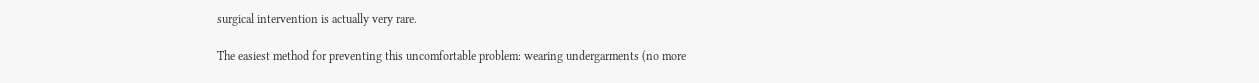surgical intervention is actually very rare.

The easiest method for preventing this uncomfortable problem: wearing undergarments (no more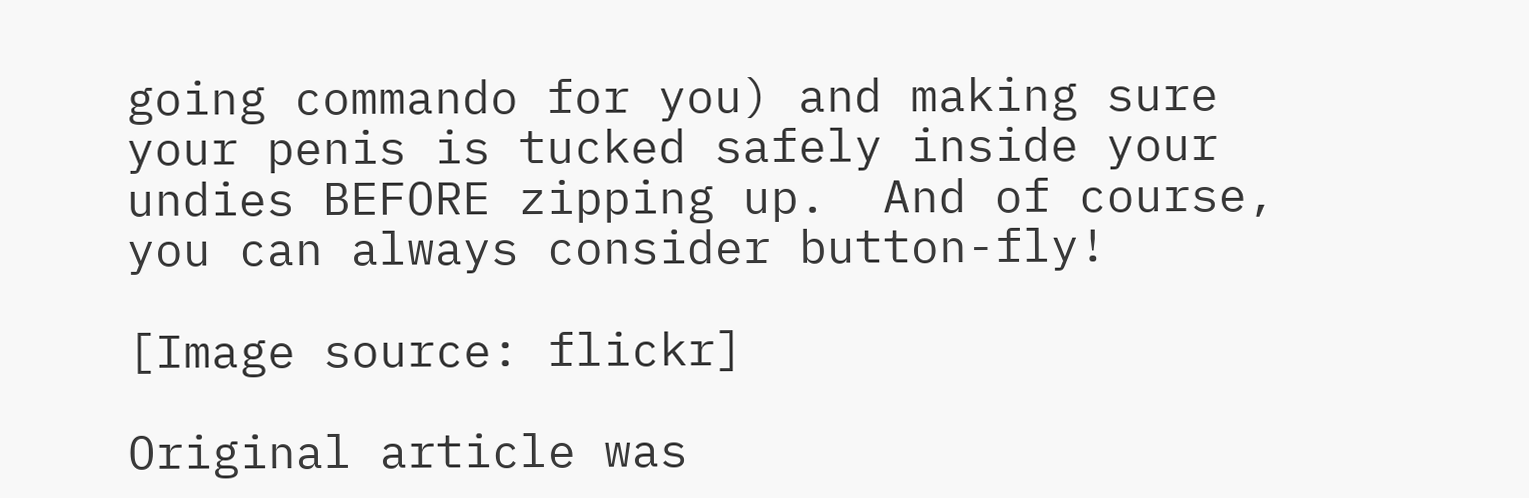going commando for you) and making sure your penis is tucked safely inside your undies BEFORE zipping up.  And of course, you can always consider button-fly!

[Image source: flickr]

Original article was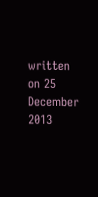written on 25 December 2013